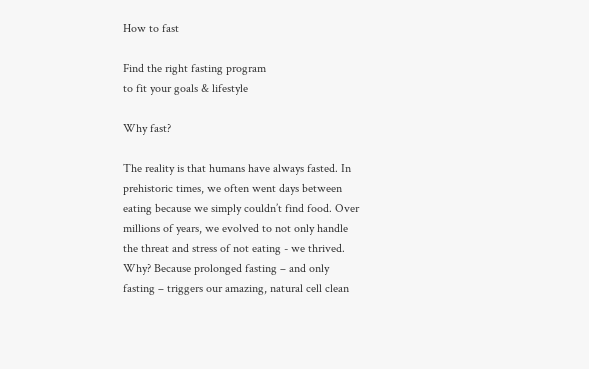How to fast

Find the right fasting program
to fit your goals & lifestyle

Why fast?

The reality is that humans have always fasted. In prehistoric times, we often went days between eating because we simply couldn’t find food. Over millions of years, we evolved to not only handle the threat and stress of not eating - we thrived. Why? Because prolonged fasting – and only fasting – triggers our amazing, natural cell clean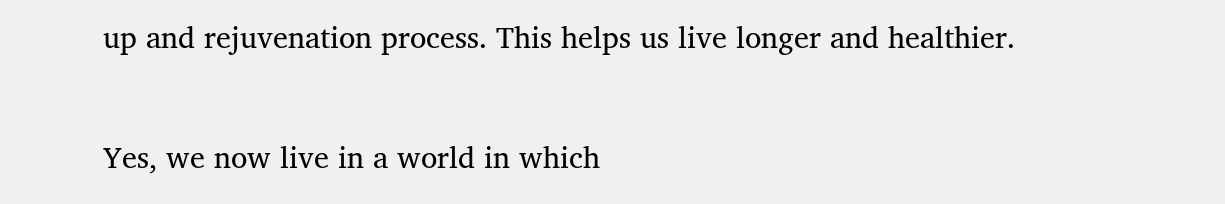up and rejuvenation process. This helps us live longer and healthier.

Yes, we now live in a world in which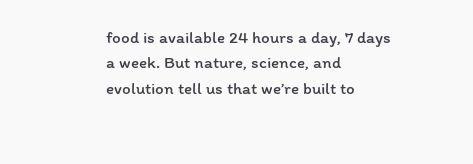food is available 24 hours a day, 7 days a week. But nature, science, and evolution tell us that we’re built to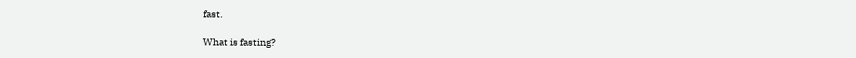fast.

What is fasting?